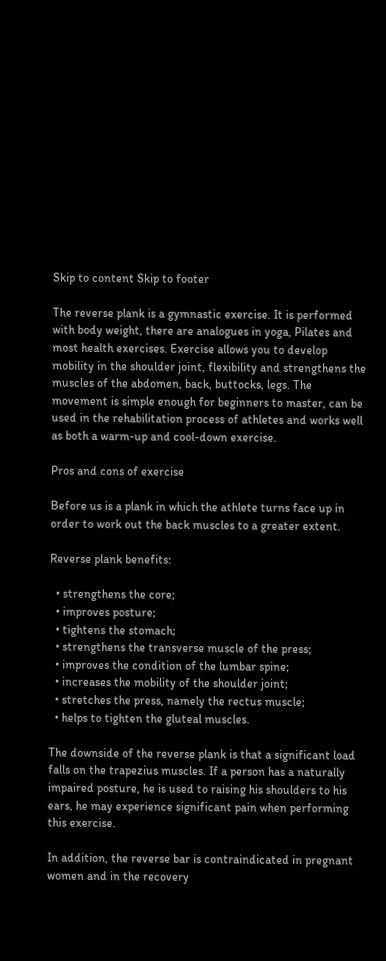Skip to content Skip to footer

The reverse plank is a gymnastic exercise. It is performed with body weight, there are analogues in yoga, Pilates and most health exercises. Exercise allows you to develop mobility in the shoulder joint, flexibility and strengthens the muscles of the abdomen, back, buttocks, legs. The movement is simple enough for beginners to master, can be used in the rehabilitation process of athletes and works well as both a warm-up and cool-down exercise.

Pros and cons of exercise

Before us is a plank in which the athlete turns face up in order to work out the back muscles to a greater extent.

Reverse plank benefits:

  • strengthens the core;
  • improves posture;
  • tightens the stomach;
  • strengthens the transverse muscle of the press;
  • improves the condition of the lumbar spine;
  • increases the mobility of the shoulder joint;
  • stretches the press, namely the rectus muscle;
  • helps to tighten the gluteal muscles.

The downside of the reverse plank is that a significant load falls on the trapezius muscles. If a person has a naturally impaired posture, he is used to raising his shoulders to his ears, he may experience significant pain when performing this exercise.

In addition, the reverse bar is contraindicated in pregnant women and in the recovery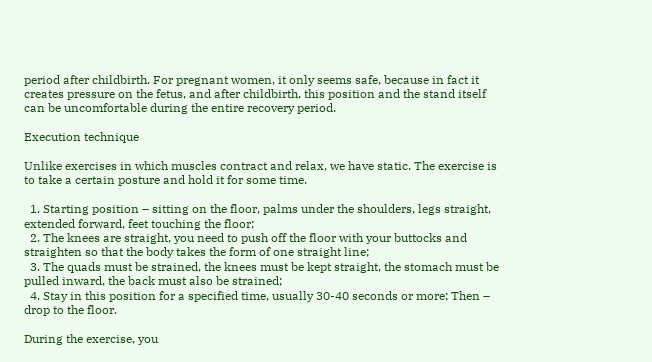period after childbirth. For pregnant women, it only seems safe, because in fact it creates pressure on the fetus, and after childbirth, this position and the stand itself can be uncomfortable during the entire recovery period.

Execution technique

Unlike exercises in which muscles contract and relax, we have static. The exercise is to take a certain posture and hold it for some time.

  1. Starting position – sitting on the floor, palms under the shoulders, legs straight, extended forward, feet touching the floor;
  2. The knees are straight, you need to push off the floor with your buttocks and straighten so that the body takes the form of one straight line;
  3. The quads must be strained, the knees must be kept straight, the stomach must be pulled inward, the back must also be strained;
  4. Stay in this position for a specified time, usually 30-40 seconds or more; Then – drop to the floor.

During the exercise, you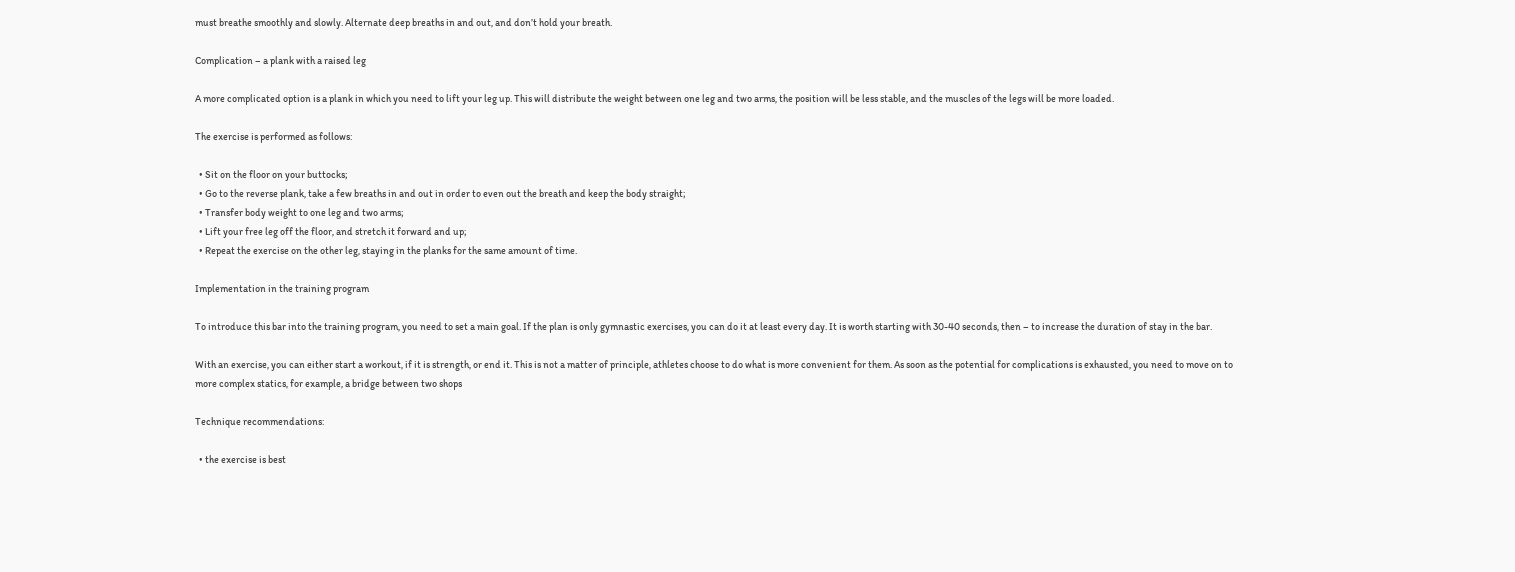must breathe smoothly and slowly. Alternate deep breaths in and out, and don’t hold your breath.

Complication – a plank with a raised leg

A more complicated option is a plank in which you need to lift your leg up. This will distribute the weight between one leg and two arms, the position will be less stable, and the muscles of the legs will be more loaded.

The exercise is performed as follows:

  • Sit on the floor on your buttocks;
  • Go to the reverse plank, take a few breaths in and out in order to even out the breath and keep the body straight;
  • Transfer body weight to one leg and two arms;
  • Lift your free leg off the floor, and stretch it forward and up;
  • Repeat the exercise on the other leg, staying in the planks for the same amount of time.

Implementation in the training program

To introduce this bar into the training program, you need to set a main goal. If the plan is only gymnastic exercises, you can do it at least every day. It is worth starting with 30-40 seconds, then – to increase the duration of stay in the bar.

With an exercise, you can either start a workout, if it is strength, or end it. This is not a matter of principle, athletes choose to do what is more convenient for them. As soon as the potential for complications is exhausted, you need to move on to more complex statics, for example, a bridge between two shops

Technique recommendations:

  • the exercise is best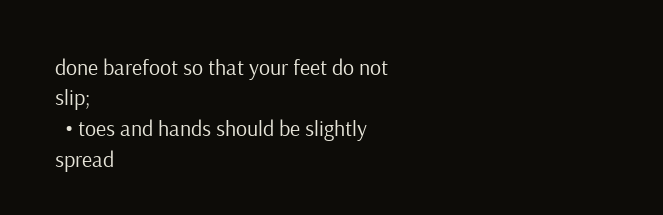done barefoot so that your feet do not slip;
  • toes and hands should be slightly spread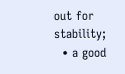out for stability;
  • a good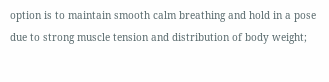option is to maintain smooth calm breathing and hold in a pose due to strong muscle tension and distribution of body weight;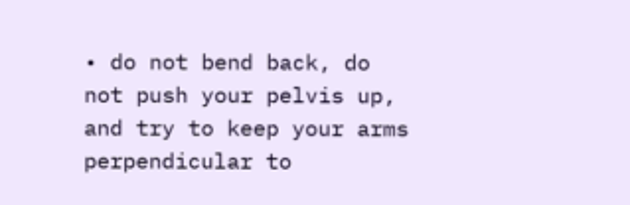• do not bend back, do not push your pelvis up, and try to keep your arms perpendicular to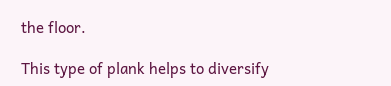the floor.

This type of plank helps to diversify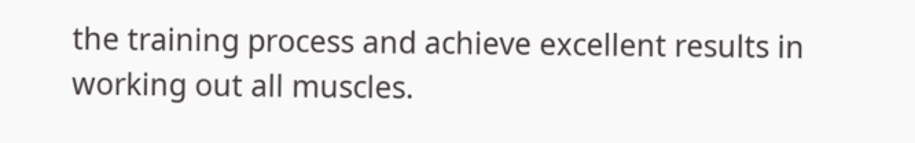the training process and achieve excellent results in working out all muscles.